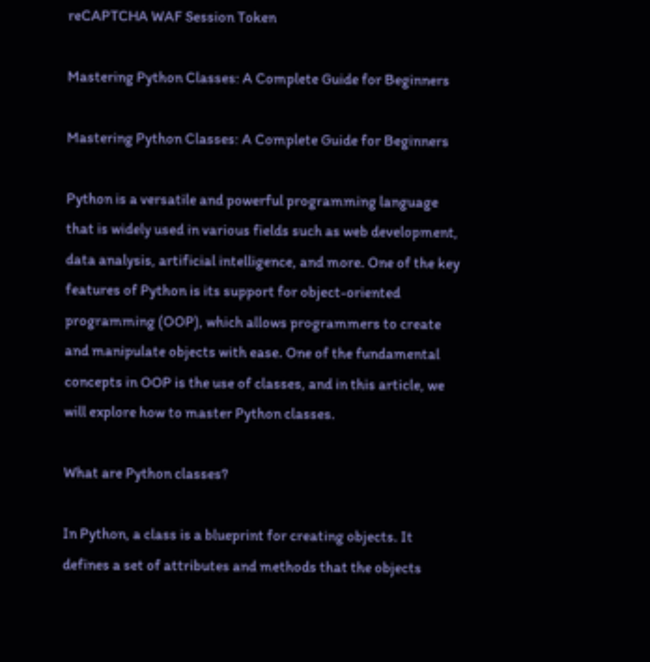reCAPTCHA WAF Session Token

Mastering Python Classes: A Complete Guide for Beginners

Mastering Python Classes: A Complete Guide for Beginners

Python is a versatile and powerful programming language that is widely used in various fields such as web development, data analysis, artificial intelligence, and more. One of the key features of Python is its support for object-oriented programming (OOP), which allows programmers to create and manipulate objects with ease. One of the fundamental concepts in OOP is the use of classes, and in this article, we will explore how to master Python classes.

What are Python classes?

In Python, a class is a blueprint for creating objects. It defines a set of attributes and methods that the objects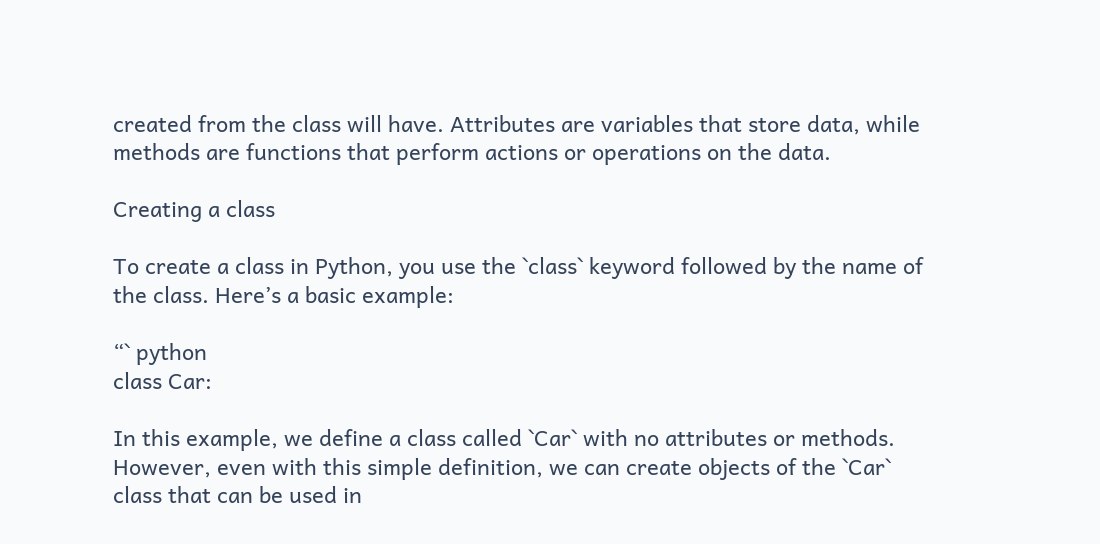created from the class will have. Attributes are variables that store data, while methods are functions that perform actions or operations on the data.

Creating a class

To create a class in Python, you use the `class` keyword followed by the name of the class. Here’s a basic example:

“` python
class Car:

In this example, we define a class called `Car` with no attributes or methods. However, even with this simple definition, we can create objects of the `Car` class that can be used in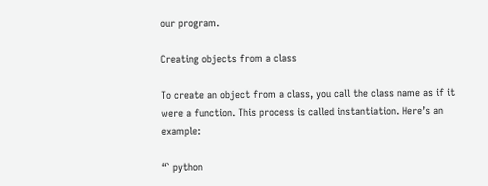our program.

Creating objects from a class

To create an object from a class, you call the class name as if it were a function. This process is called instantiation. Here’s an example:

“` python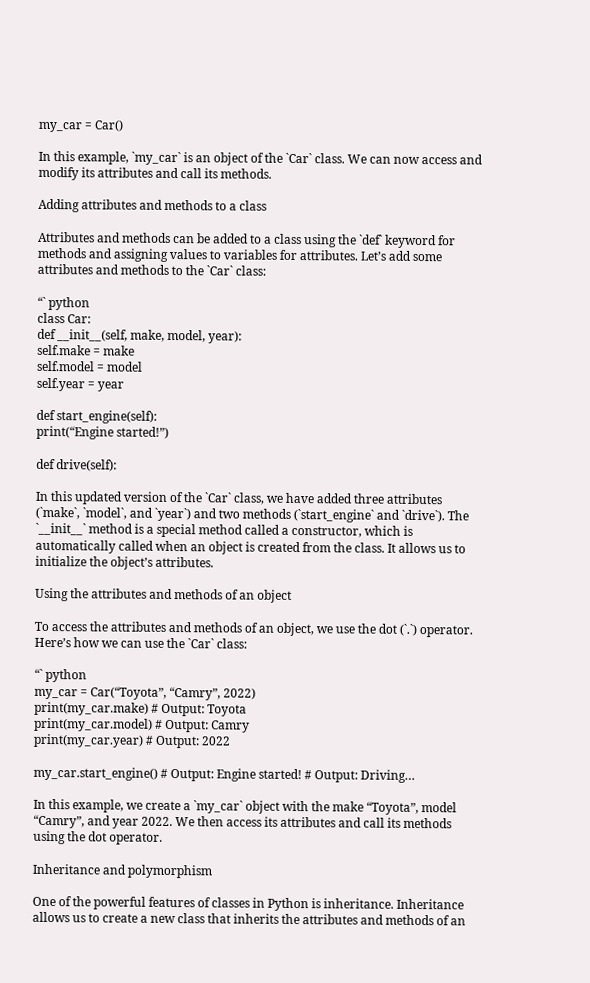my_car = Car()

In this example, `my_car` is an object of the `Car` class. We can now access and modify its attributes and call its methods.

Adding attributes and methods to a class

Attributes and methods can be added to a class using the `def` keyword for methods and assigning values to variables for attributes. Let’s add some attributes and methods to the `Car` class:

“` python
class Car:
def __init__(self, make, model, year):
self.make = make
self.model = model
self.year = year

def start_engine(self):
print(“Engine started!”)

def drive(self):

In this updated version of the `Car` class, we have added three attributes (`make`, `model`, and `year`) and two methods (`start_engine` and `drive`). The `__init__` method is a special method called a constructor, which is automatically called when an object is created from the class. It allows us to initialize the object’s attributes.

Using the attributes and methods of an object

To access the attributes and methods of an object, we use the dot (`.`) operator. Here’s how we can use the `Car` class:

“` python
my_car = Car(“Toyota”, “Camry”, 2022)
print(my_car.make) # Output: Toyota
print(my_car.model) # Output: Camry
print(my_car.year) # Output: 2022

my_car.start_engine() # Output: Engine started! # Output: Driving…

In this example, we create a `my_car` object with the make “Toyota”, model “Camry”, and year 2022. We then access its attributes and call its methods using the dot operator.

Inheritance and polymorphism

One of the powerful features of classes in Python is inheritance. Inheritance allows us to create a new class that inherits the attributes and methods of an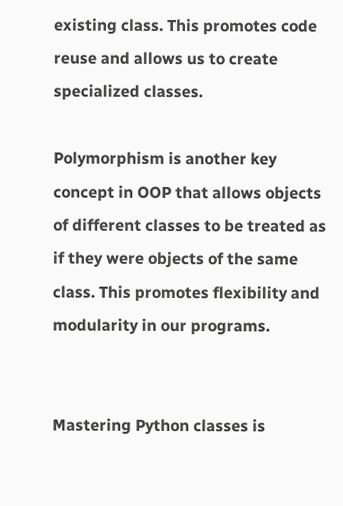existing class. This promotes code reuse and allows us to create specialized classes.

Polymorphism is another key concept in OOP that allows objects of different classes to be treated as if they were objects of the same class. This promotes flexibility and modularity in our programs.


Mastering Python classes is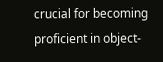crucial for becoming proficient in object-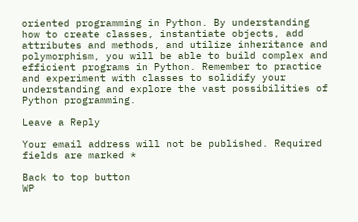oriented programming in Python. By understanding how to create classes, instantiate objects, add attributes and methods, and utilize inheritance and polymorphism, you will be able to build complex and efficient programs in Python. Remember to practice and experiment with classes to solidify your understanding and explore the vast possibilities of Python programming.

Leave a Reply

Your email address will not be published. Required fields are marked *

Back to top button
WP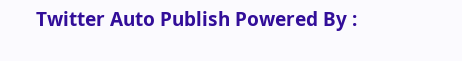Twitter Auto Publish Powered By :